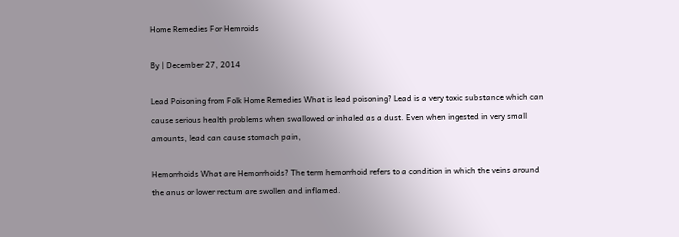Home Remedies For Hemroids

By | December 27, 2014

Lead Poisoning from Folk Home Remedies What is lead poisoning? Lead is a very toxic substance which can cause serious health problems when swallowed or inhaled as a dust. Even when ingested in very small amounts, lead can cause stomach pain,

Hemorrhoids What are Hemorrhoids? The term hemorrhoid refers to a condition in which the veins around the anus or lower rectum are swollen and inflamed.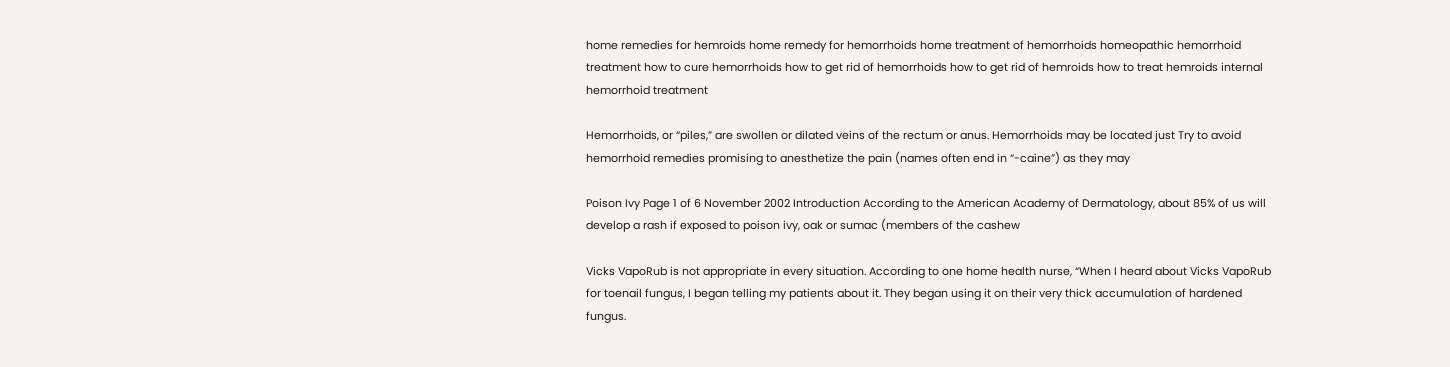home remedies for hemroids home remedy for hemorrhoids home treatment of hemorrhoids homeopathic hemorrhoid treatment how to cure hemorrhoids how to get rid of hemorrhoids how to get rid of hemroids how to treat hemroids internal hemorrhoid treatment

Hemorrhoids, or “piles,” are swollen or dilated veins of the rectum or anus. Hemorrhoids may be located just Try to avoid hemorrhoid remedies promising to anesthetize the pain (names often end in “-caine”) as they may

Poison Ivy Page 1 of 6 November 2002 Introduction According to the American Academy of Dermatology, about 85% of us will develop a rash if exposed to poison ivy, oak or sumac (members of the cashew

Vicks VapoRub is not appropriate in every situation. According to one home health nurse, “When I heard about Vicks VapoRub for toenail fungus, I began telling my patients about it. They began using it on their very thick accumulation of hardened fungus.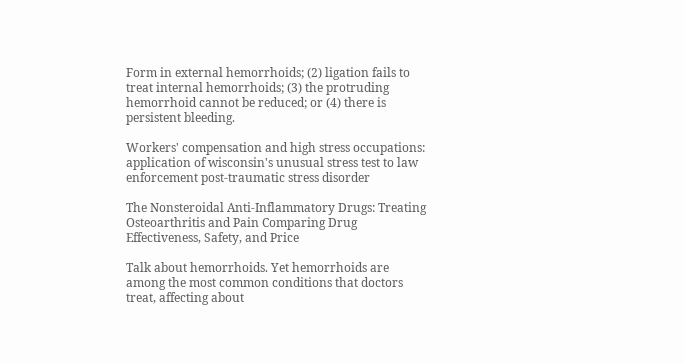Form in external hemorrhoids; (2) ligation fails to treat internal hemorrhoids; (3) the protruding hemorrhoid cannot be reduced; or (4) there is persistent bleeding.

Workers' compensation and high stress occupations: application of wisconsin's unusual stress test to law enforcement post-traumatic stress disorder

The Nonsteroidal Anti-Inflammatory Drugs: Treating Osteoarthritis and Pain Comparing Drug Effectiveness, Safety, and Price

Talk about hemorrhoids. Yet hemorrhoids are among the most common conditions that doctors treat, affecting about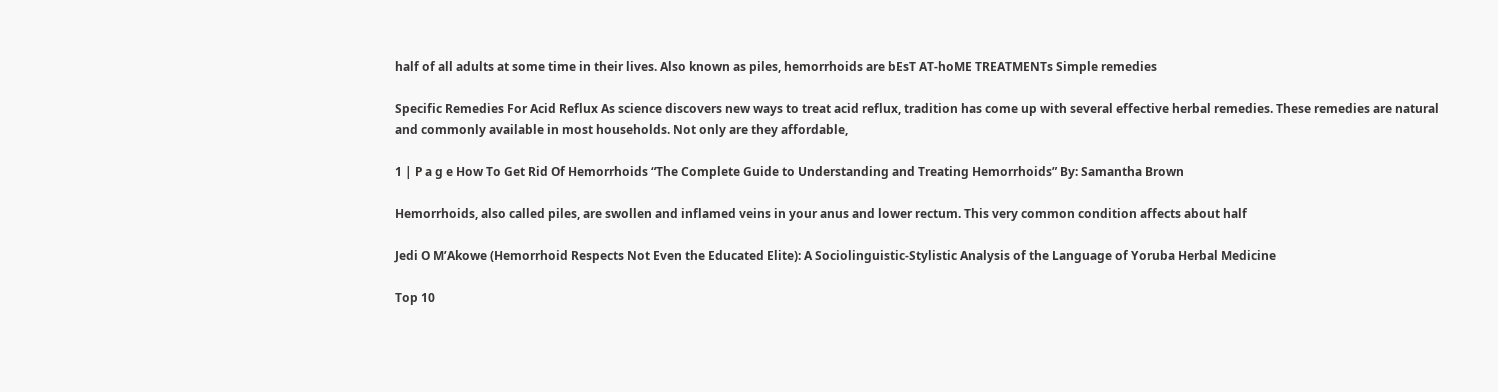half of all adults at some time in their lives. Also known as piles, hemorrhoids are bEsT AT-hoME TREATMENTs Simple remedies

Specific Remedies For Acid Reflux As science discovers new ways to treat acid reflux, tradition has come up with several effective herbal remedies. These remedies are natural and commonly available in most households. Not only are they affordable,

1 | P a g e How To Get Rid Of Hemorrhoids “The Complete Guide to Understanding and Treating Hemorrhoids” By: Samantha Brown

Hemorrhoids, also called piles, are swollen and inflamed veins in your anus and lower rectum. This very common condition affects about half

Jedi O M’Akowe (Hemorrhoid Respects Not Even the Educated Elite): A Sociolinguistic-Stylistic Analysis of the Language of Yoruba Herbal Medicine

Top 10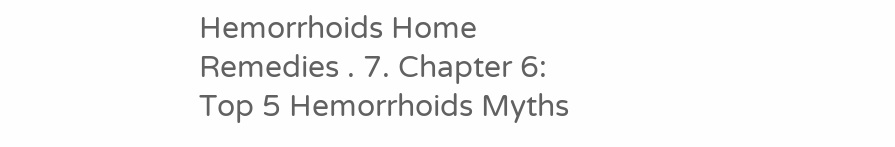Hemorrhoids Home Remedies . 7. Chapter 6: Top 5 Hemorrhoids Myths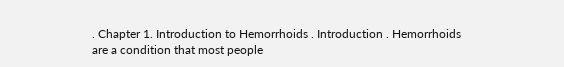. Chapter 1. Introduction to Hemorrhoids . Introduction . Hemorrhoids are a condition that most people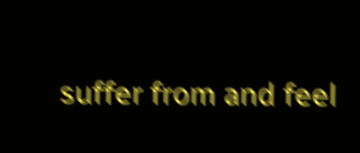suffer from and feel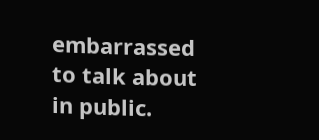embarrassed to talk about in public.